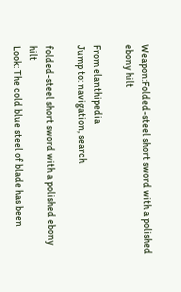Weapon:Folded-steel short sword with a polished ebony hilt

From elanthipedia
Jump to: navigation, search

folded-steel short sword with a polished ebony hilt
Look: The cold blue steel of blade has been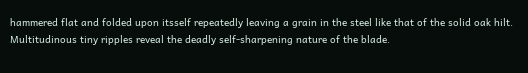hammered flat and folded upon itsself repeatedly leaving a grain in the steel like that of the solid oak hilt. Multitudinous tiny ripples reveal the deadly self-sharpening nature of the blade.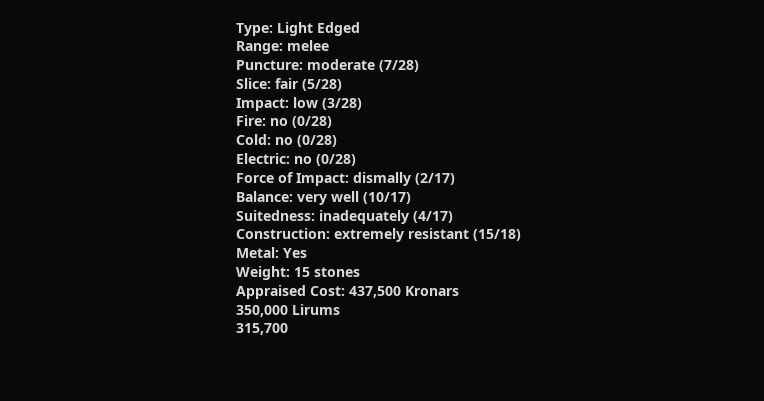Type: Light Edged
Range: melee
Puncture: moderate (7/28)
Slice: fair (5/28)
Impact: low (3/28)
Fire: no (0/28)
Cold: no (0/28)
Electric: no (0/28)
Force of Impact: dismally (2/17)
Balance: very well (10/17)
Suitedness: inadequately (4/17)
Construction: extremely resistant (15/18)
Metal: Yes
Weight: 15 stones
Appraised Cost: 437,500 Kronars
350,000 Lirums
315,700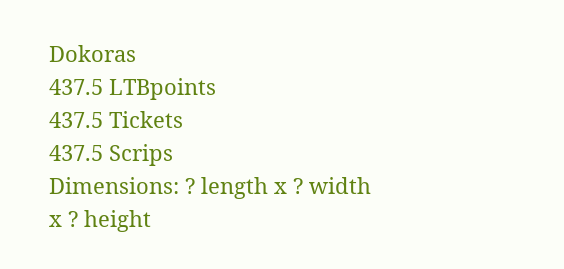Dokoras
437.5 LTBpoints
437.5 Tickets
437.5 Scrips
Dimensions: ? length x ? width x ? height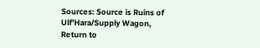Sources: Source is Ruins of Ulf'Hara/Supply Wagon, Return to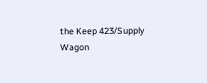the Keep 423/Supply Wagon